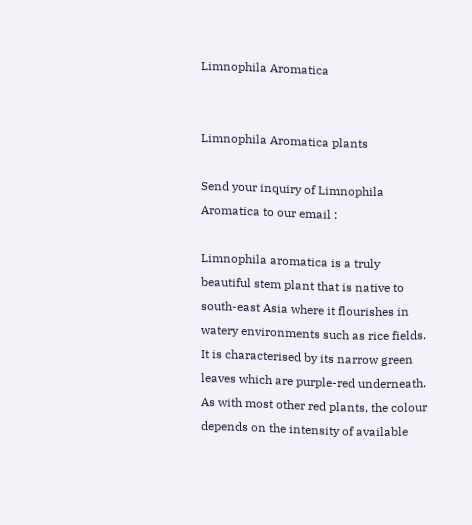Limnophila Aromatica


Limnophila Aromatica plants

Send your inquiry of Limnophila Aromatica to our email :

Limnophila aromatica is a truly beautiful stem plant that is native to south-east Asia where it flourishes in watery environments such as rice fields. It is characterised by its narrow green leaves which are purple-red underneath. As with most other red plants, the colour depends on the intensity of available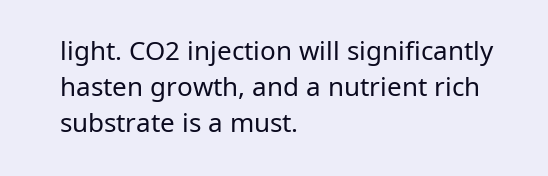light. CO2 injection will significantly hasten growth, and a nutrient rich substrate is a must.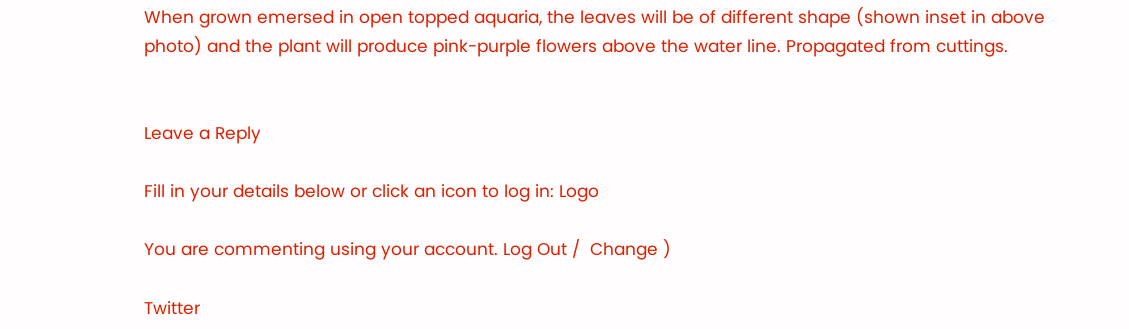When grown emersed in open topped aquaria, the leaves will be of different shape (shown inset in above photo) and the plant will produce pink-purple flowers above the water line. Propagated from cuttings.


Leave a Reply

Fill in your details below or click an icon to log in: Logo

You are commenting using your account. Log Out /  Change )

Twitter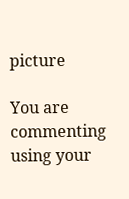picture

You are commenting using your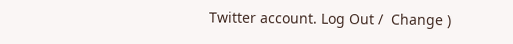Twitter account. Log Out /  Change )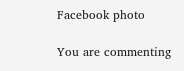Facebook photo

You are commenting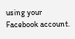using your Facebook account.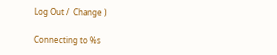Log Out /  Change )

Connecting to %s